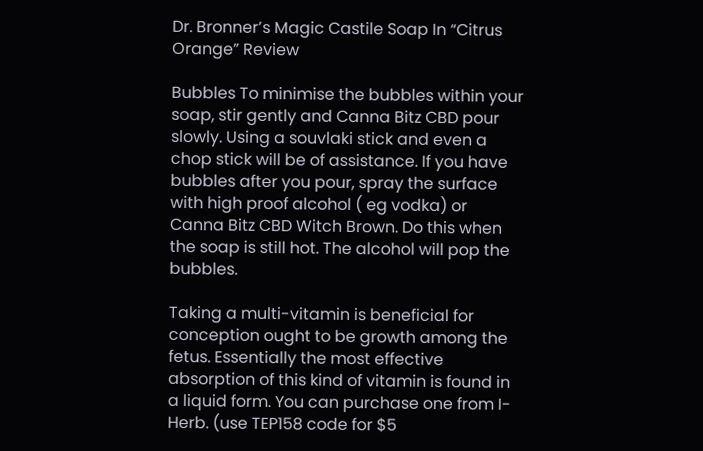Dr. Bronner’s Magic Castile Soap In “Citrus Orange” Review

Bubbles To minimise the bubbles within your soap, stir gently and Canna Bitz CBD pour slowly. Using a souvlaki stick and even a chop stick will be of assistance. If you have bubbles after you pour, spray the surface with high proof alcohol ( eg vodka) or Canna Bitz CBD Witch Brown. Do this when the soap is still hot. The alcohol will pop the bubbles.

Taking a multi-vitamin is beneficial for conception ought to be growth among the fetus. Essentially the most effective absorption of this kind of vitamin is found in a liquid form. You can purchase one from I-Herb. (use TEP158 code for $5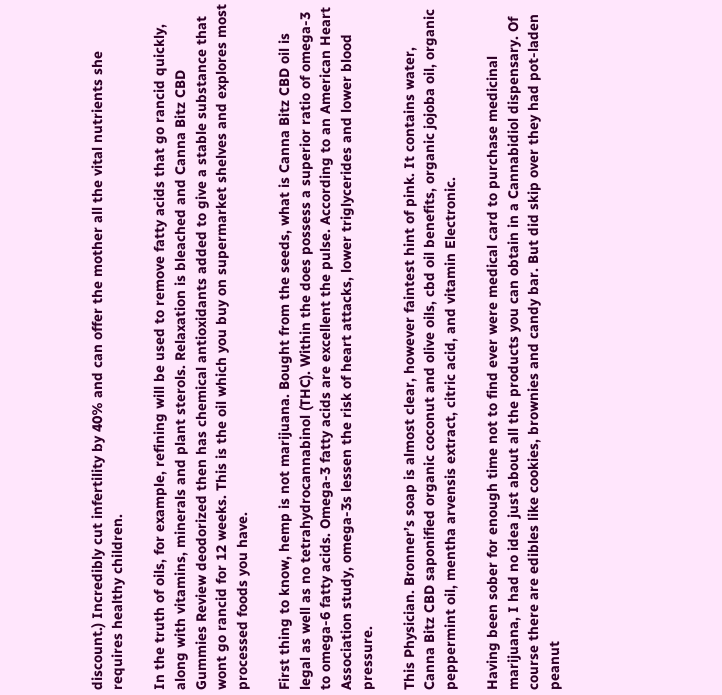discount.) Incredibly cut infertility by 40% and can offer the mother all the vital nutrients she requires healthy children.

In the truth of oils, for example, refining will be used to remove fatty acids that go rancid quickly, along with vitamins, minerals and plant sterols. Relaxation is bleached and Canna Bitz CBD Gummies Review deodorized then has chemical antioxidants added to give a stable substance that wont go rancid for 12 weeks. This is the oil which you buy on supermarket shelves and explores most processed foods you have.

First thing to know, hemp is not marijuana. Bought from the seeds, what is Canna Bitz CBD oil is legal as well as no tetrahydrocannabinol (THC). Within the does possess a superior ratio of omega-3 to omega-6 fatty acids. Omega-3 fatty acids are excellent the pulse. According to an American Heart Association study, omega-3s lessen the risk of heart attacks, lower triglycerides and lower blood pressure.

This Physician. Bronner’s soap is almost clear, however faintest hint of pink. It contains water, Canna Bitz CBD saponified organic coconut and olive oils, cbd oil benefits, organic jojoba oil, organic peppermint oil, mentha arvensis extract, citric acid, and vitamin Electronic.

Having been sober for enough time not to find ever were medical card to purchase medicinal marijuana, I had no idea just about all the products you can obtain in a Cannabidiol dispensary. Of course there are edibles like cookies, brownies and candy bar. But did skip over they had pot-laden peanut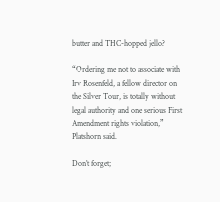butter and THC-hopped jello?

“Ordering me not to associate with Irv Rosenfeld, a fellow director on the Silver Tour, is totally without legal authority and one serious First Amendment rights violation,” Platshorn said.

Don’t forget;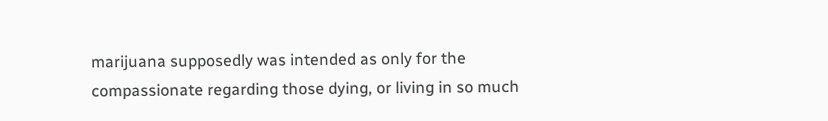marijuana supposedly was intended as only for the compassionate regarding those dying, or living in so much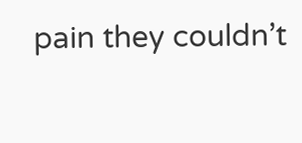pain they couldn’t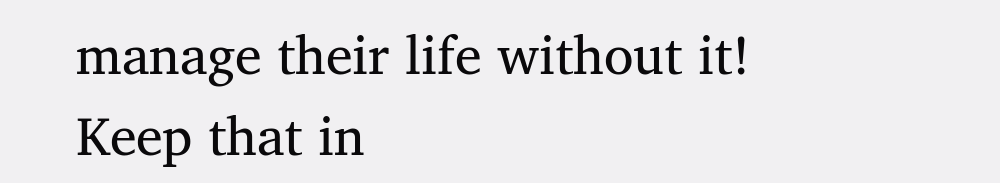manage their life without it! Keep that in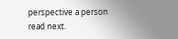perspective a person read next.